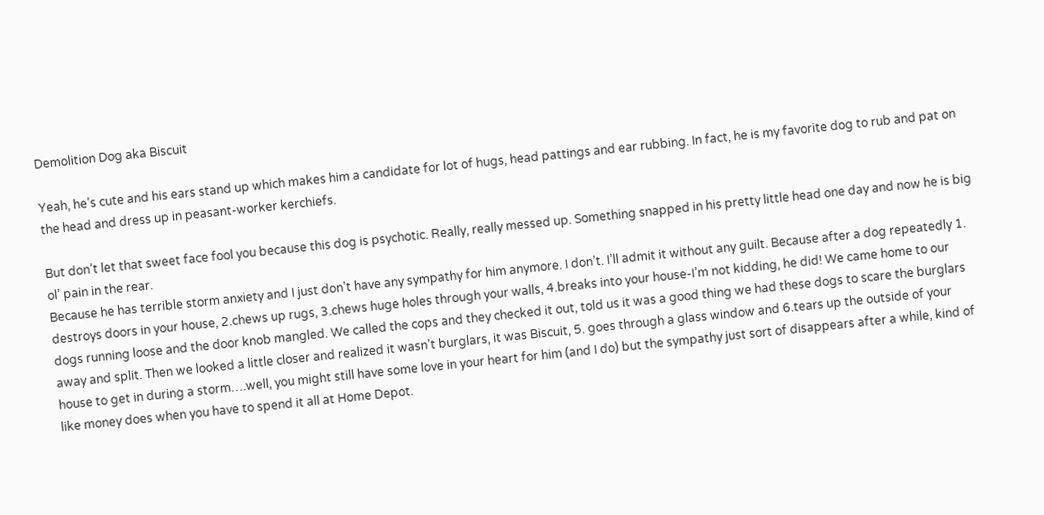Demolition Dog aka Biscuit

Yeah, he’s cute and his ears stand up which makes him a candidate for lot of hugs, head pattings and ear rubbing. In fact, he is my favorite dog to rub and pat on the head and dress up in peasant-worker kerchiefs.

But don’t let that sweet face fool you because this dog is psychotic. Really, really messed up. Something snapped in his pretty little head one day and now he is big ol’ pain in the rear.
Because he has terrible storm anxiety and I just don’t have any sympathy for him anymore. I don’t. I’ll admit it without any guilt. Because after a dog repeatedly 1. destroys doors in your house, 2.chews up rugs, 3.chews huge holes through your walls, 4.breaks into your house-I’m not kidding, he did! We came home to our dogs running loose and the door knob mangled. We called the cops and they checked it out, told us it was a good thing we had these dogs to scare the burglars away and split. Then we looked a little closer and realized it wasn’t burglars, it was Biscuit, 5. goes through a glass window and 6.tears up the outside of your house to get in during a storm….well, you might still have some love in your heart for him (and I do) but the sympathy just sort of disappears after a while, kind of like money does when you have to spend it all at Home Depot.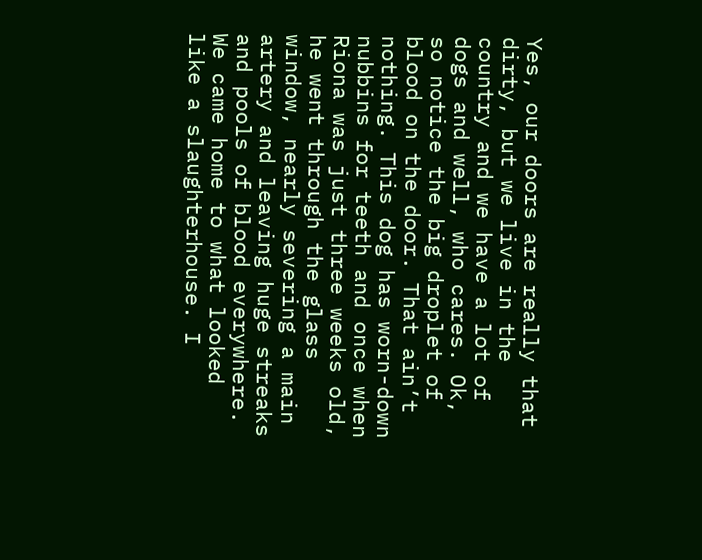Yes, our doors are really that dirty, but we live in the country and we have a lot of dogs and well, who cares. Ok, so notice the big droplet of blood on the door. That ain’t nothing. This dog has worn-down nubbins for teeth and once when Riona was just three weeks old, he went through the glass window, nearly severing a main artery and leaving huge streaks and pools of blood everywhere. We came home to what looked like a slaughterhouse. I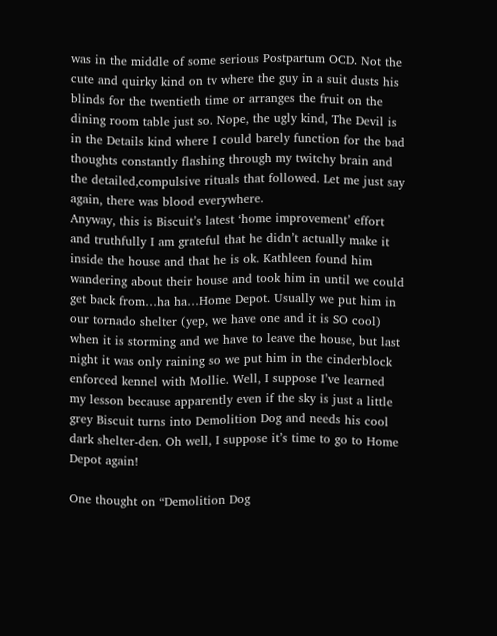was in the middle of some serious Postpartum OCD. Not the cute and quirky kind on tv where the guy in a suit dusts his blinds for the twentieth time or arranges the fruit on the dining room table just so. Nope, the ugly kind, The Devil is in the Details kind where I could barely function for the bad thoughts constantly flashing through my twitchy brain and the detailed,compulsive rituals that followed. Let me just say again, there was blood everywhere.
Anyway, this is Biscuit’s latest ‘home improvement’ effort and truthfully I am grateful that he didn’t actually make it inside the house and that he is ok. Kathleen found him wandering about their house and took him in until we could get back from…ha ha…Home Depot. Usually we put him in our tornado shelter (yep, we have one and it is SO cool) when it is storming and we have to leave the house, but last night it was only raining so we put him in the cinderblock enforced kennel with Mollie. Well, I suppose I’ve learned my lesson because apparently even if the sky is just a little grey Biscuit turns into Demolition Dog and needs his cool dark shelter-den. Oh well, I suppose it’s time to go to Home Depot again!

One thought on “Demolition Dog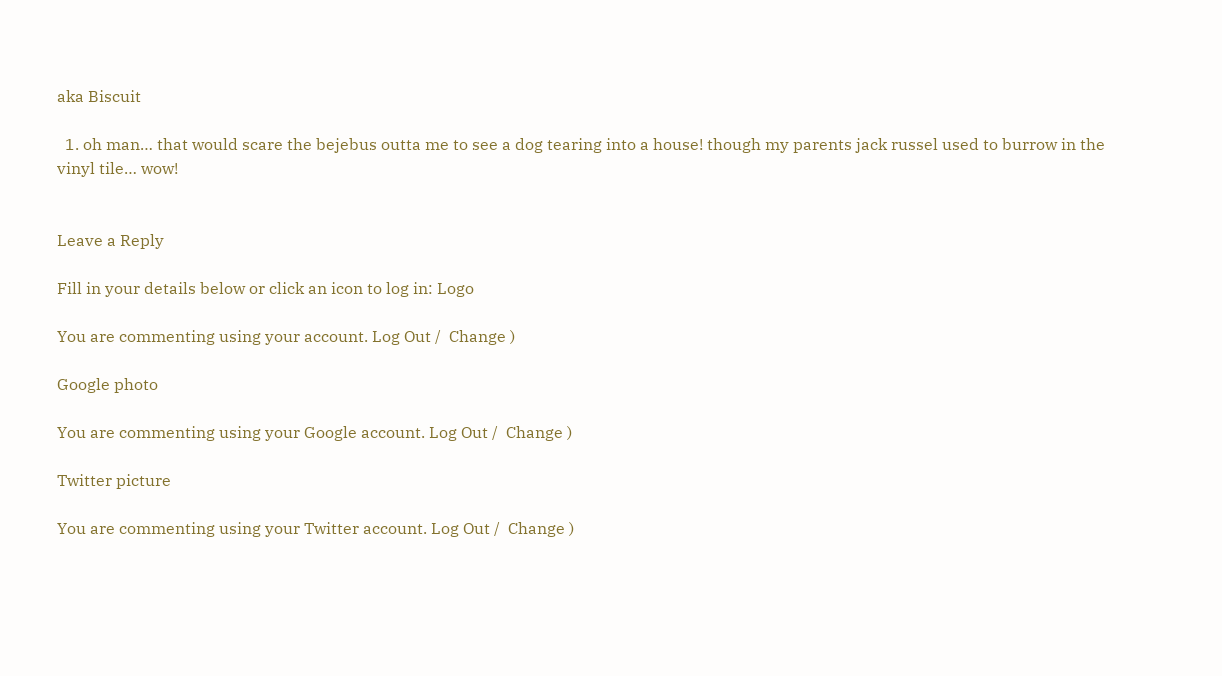aka Biscuit

  1. oh man… that would scare the bejebus outta me to see a dog tearing into a house! though my parents jack russel used to burrow in the vinyl tile… wow!


Leave a Reply

Fill in your details below or click an icon to log in: Logo

You are commenting using your account. Log Out /  Change )

Google photo

You are commenting using your Google account. Log Out /  Change )

Twitter picture

You are commenting using your Twitter account. Log Out /  Change )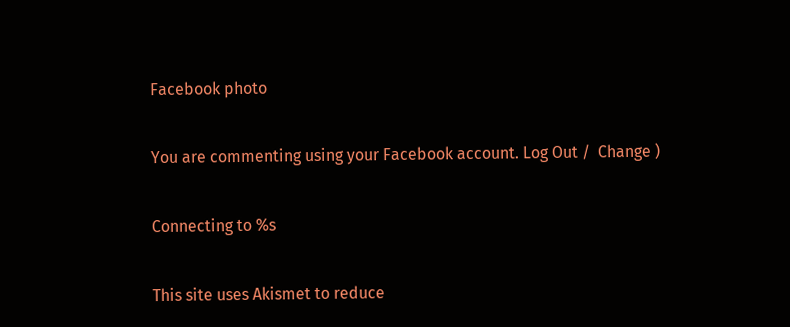Facebook photo

You are commenting using your Facebook account. Log Out /  Change )

Connecting to %s

This site uses Akismet to reduce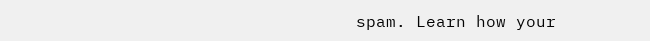spam. Learn how your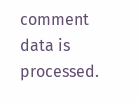comment data is processed.